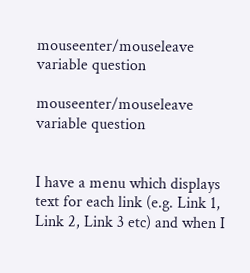mouseenter/mouseleave variable question

mouseenter/mouseleave variable question


I have a menu which displays text for each link (e.g. Link 1, Link 2, Link 3 etc) and when I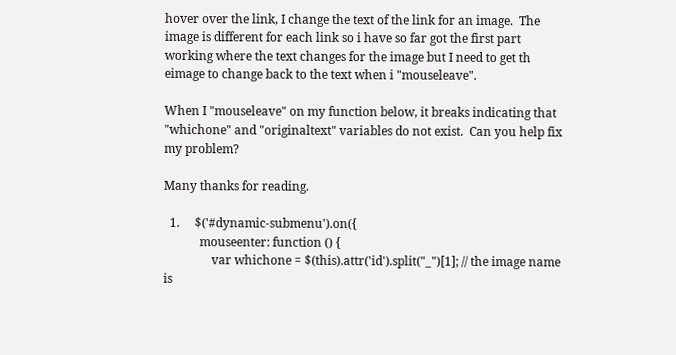hover over the link, I change the text of the link for an image.  The image is different for each link so i have so far got the first part working where the text changes for the image but I need to get th eimage to change back to the text when i "mouseleave".

When I "mouseleave" on my function below, it breaks indicating that "whichone" and "originaltext" variables do not exist.  Can you help fix my problem?

Many thanks for reading.

  1.     $('#dynamic-submenu').on({
            mouseenter: function () {
                var whichone = $(this).attr('id').split("_")[1]; // the image name is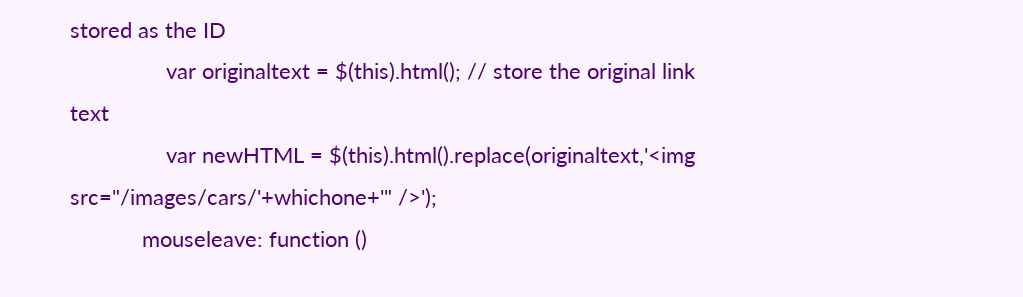stored as the ID
                var originaltext = $(this).html(); // store the original link text
                var newHTML = $(this).html().replace(originaltext,'<img src="/images/cars/'+whichone+'" />');
            mouseleave: function ()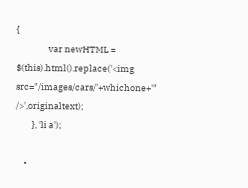{
                var newHTML = $(this).html().replace('<img src="/images/cars/'+whichone+'" />',originaltext);
        }, 'li a');

    •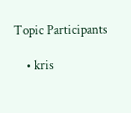Topic Participants

    • kris